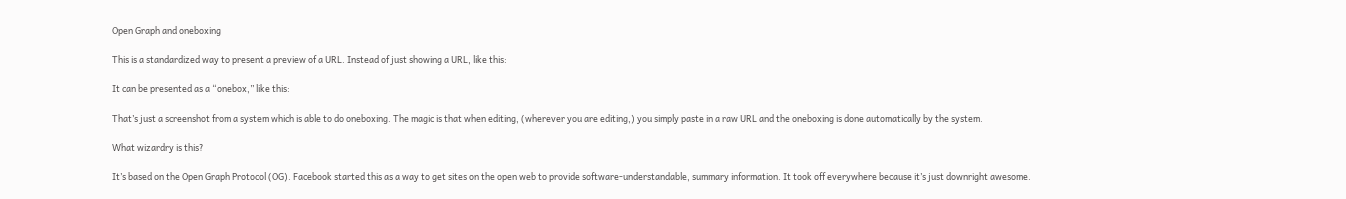Open Graph and oneboxing

This is a standardized way to present a preview of a URL. Instead of just showing a URL, like this:

It can be presented as a “onebox,” like this:

That’s just a screenshot from a system which is able to do oneboxing. The magic is that when editing, (wherever you are editing,) you simply paste in a raw URL and the oneboxing is done automatically by the system.

What wizardry is this?

It’s based on the Open Graph Protocol (OG). Facebook started this as a way to get sites on the open web to provide software-understandable, summary information. It took off everywhere because it’s just downright awesome.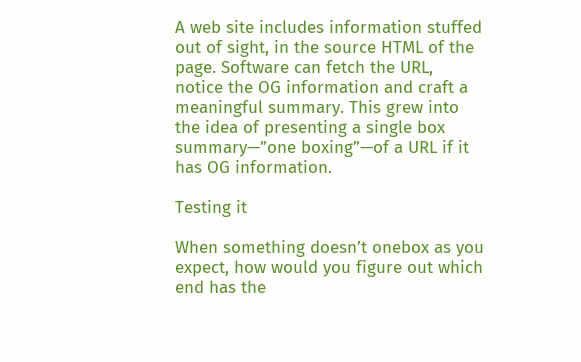A web site includes information stuffed out of sight, in the source HTML of the page. Software can fetch the URL, notice the OG information and craft a meaningful summary. This grew into the idea of presenting a single box summary—”one boxing”—of a URL if it has OG information.

Testing it

When something doesn’t onebox as you expect, how would you figure out which end has the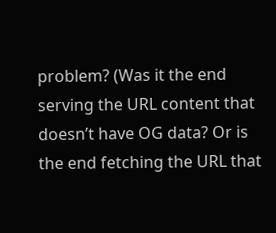problem? (Was it the end serving the URL content that doesn’t have OG data? Or is the end fetching the URL that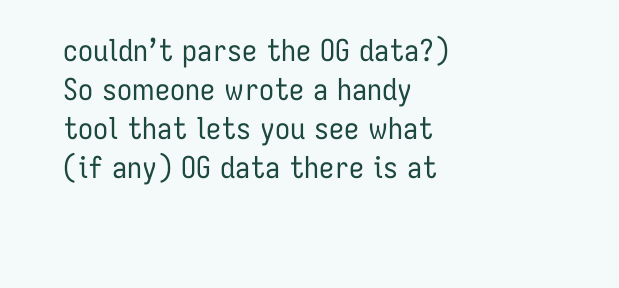couldn’t parse the OG data?) So someone wrote a handy tool that lets you see what (if any) OG data there is at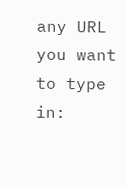any URL you want to type in: